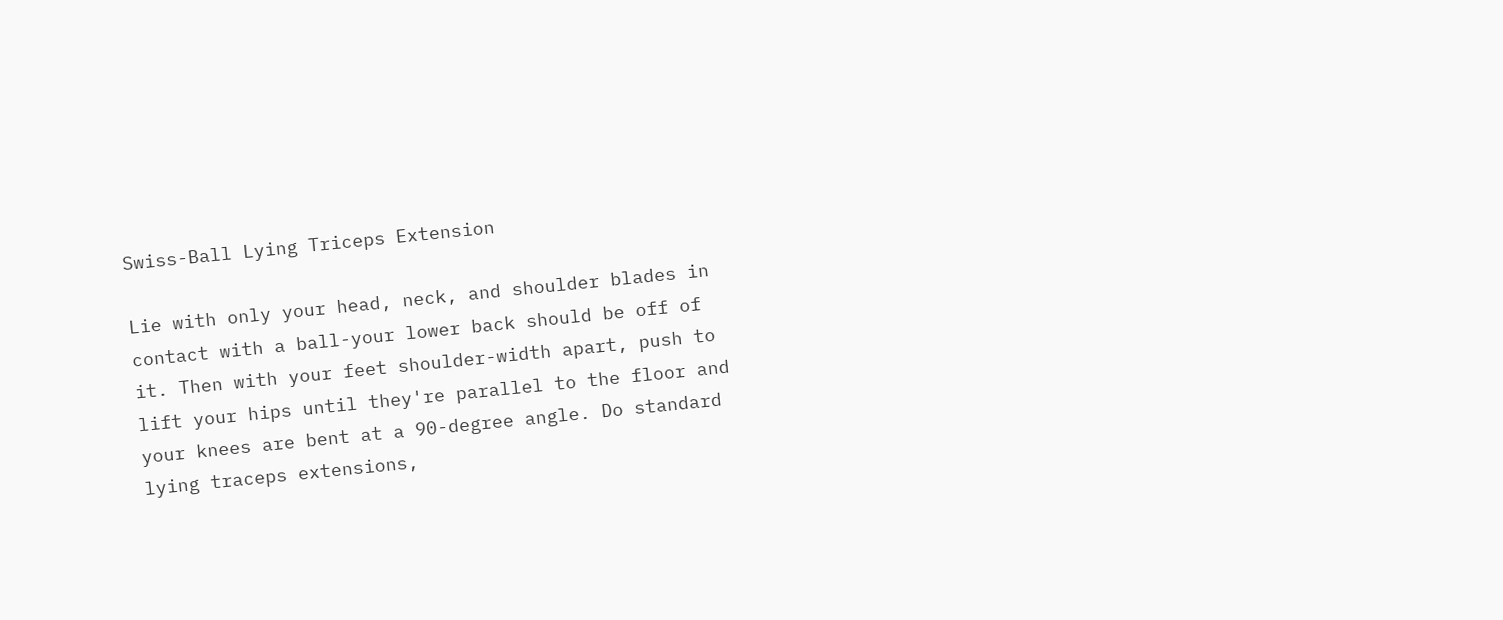Swiss-Ball Lying Triceps Extension

Lie with only your head, neck, and shoulder blades in contact with a ball-your lower back should be off of it. Then with your feet shoulder-width apart, push to lift your hips until they're parallel to the floor and your knees are bent at a 90-degree angle. Do standard lying traceps extensions,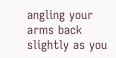angling your arms back slightly as you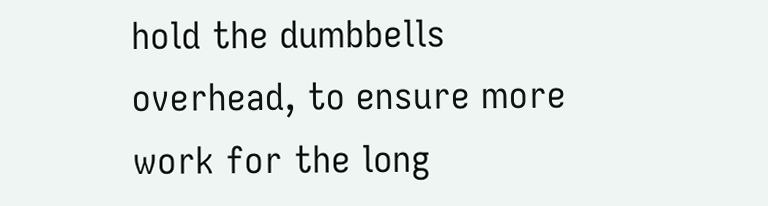hold the dumbbells overhead, to ensure more work for the long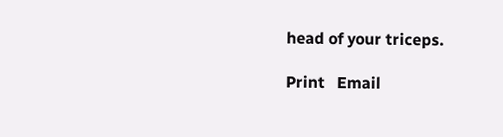head of your triceps.

Print   Email